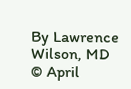By Lawrence Wilson, MD
© April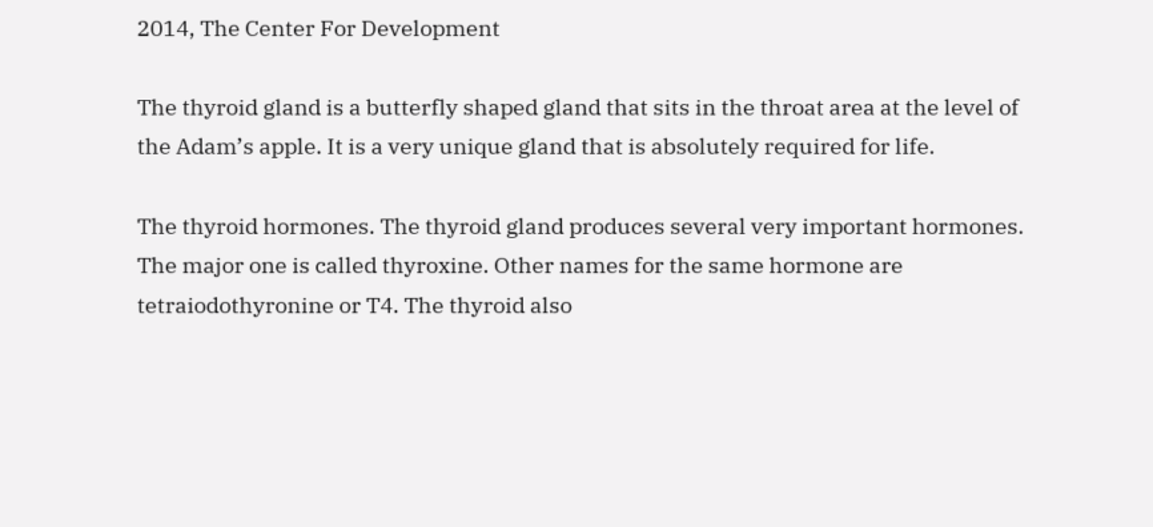2014, The Center For Development

The thyroid gland is a butterfly shaped gland that sits in the throat area at the level of the Adam’s apple. It is a very unique gland that is absolutely required for life.

The thyroid hormones. The thyroid gland produces several very important hormones. The major one is called thyroxine. Other names for the same hormone are tetraiodothyronine or T4. The thyroid also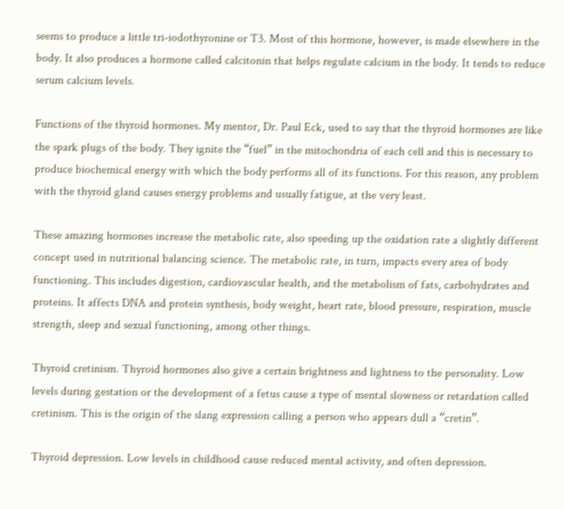seems to produce a little tri-iodothyronine or T3. Most of this hormone, however, is made elsewhere in the body. It also produces a hormone called calcitonin that helps regulate calcium in the body. It tends to reduce serum calcium levels.

Functions of the thyroid hormones. My mentor, Dr. Paul Eck, used to say that the thyroid hormones are like the spark plugs of the body. They ignite the “fuel” in the mitochondria of each cell and this is necessary to produce biochemical energy with which the body performs all of its functions. For this reason, any problem with the thyroid gland causes energy problems and usually fatigue, at the very least.

These amazing hormones increase the metabolic rate, also speeding up the oxidation rate a slightly different concept used in nutritional balancing science. The metabolic rate, in turn, impacts every area of body functioning. This includes digestion, cardiovascular health, and the metabolism of fats, carbohydrates and proteins. It affects DNA and protein synthesis, body weight, heart rate, blood pressure, respiration, muscle strength, sleep and sexual functioning, among other things.

Thyroid cretinism. Thyroid hormones also give a certain brightness and lightness to the personality. Low levels during gestation or the development of a fetus cause a type of mental slowness or retardation called cretinism. This is the origin of the slang expression calling a person who appears dull a “cretin”.

Thyroid depression. Low levels in childhood cause reduced mental activity, and often depression.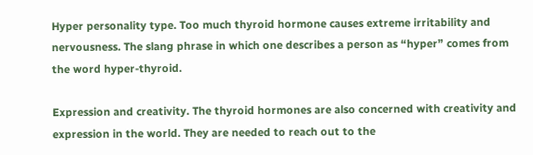Hyper personality type. Too much thyroid hormone causes extreme irritability and nervousness. The slang phrase in which one describes a person as “hyper” comes from the word hyper-thyroid.

Expression and creativity. The thyroid hormones are also concerned with creativity and expression in the world. They are needed to reach out to the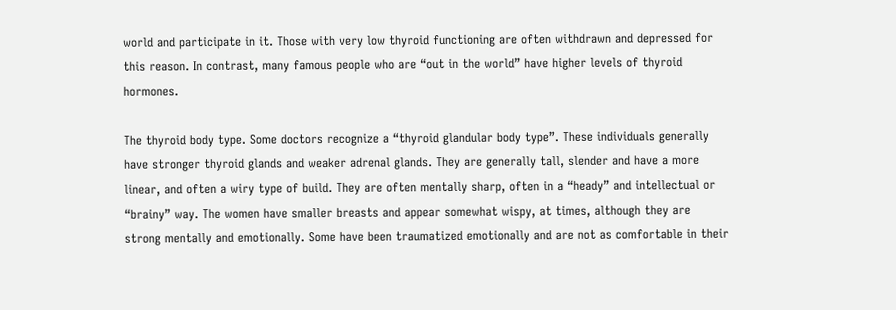world and participate in it. Those with very low thyroid functioning are often withdrawn and depressed for this reason. In contrast, many famous people who are “out in the world” have higher levels of thyroid hormones.

The thyroid body type. Some doctors recognize a “thyroid glandular body type”. These individuals generally have stronger thyroid glands and weaker adrenal glands. They are generally tall, slender and have a more linear, and often a wiry type of build. They are often mentally sharp, often in a “heady” and intellectual or “brainy” way. The women have smaller breasts and appear somewhat wispy, at times, although they are strong mentally and emotionally. Some have been traumatized emotionally and are not as comfortable in their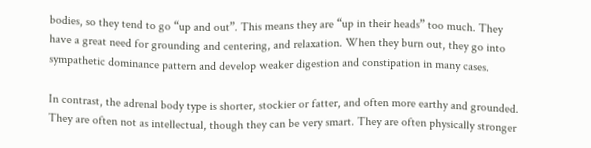bodies, so they tend to go “up and out”. This means they are “up in their heads” too much. They have a great need for grounding and centering, and relaxation. When they burn out, they go into sympathetic dominance pattern and develop weaker digestion and constipation in many cases.

In contrast, the adrenal body type is shorter, stockier or fatter, and often more earthy and grounded. They are often not as intellectual, though they can be very smart. They are often physically stronger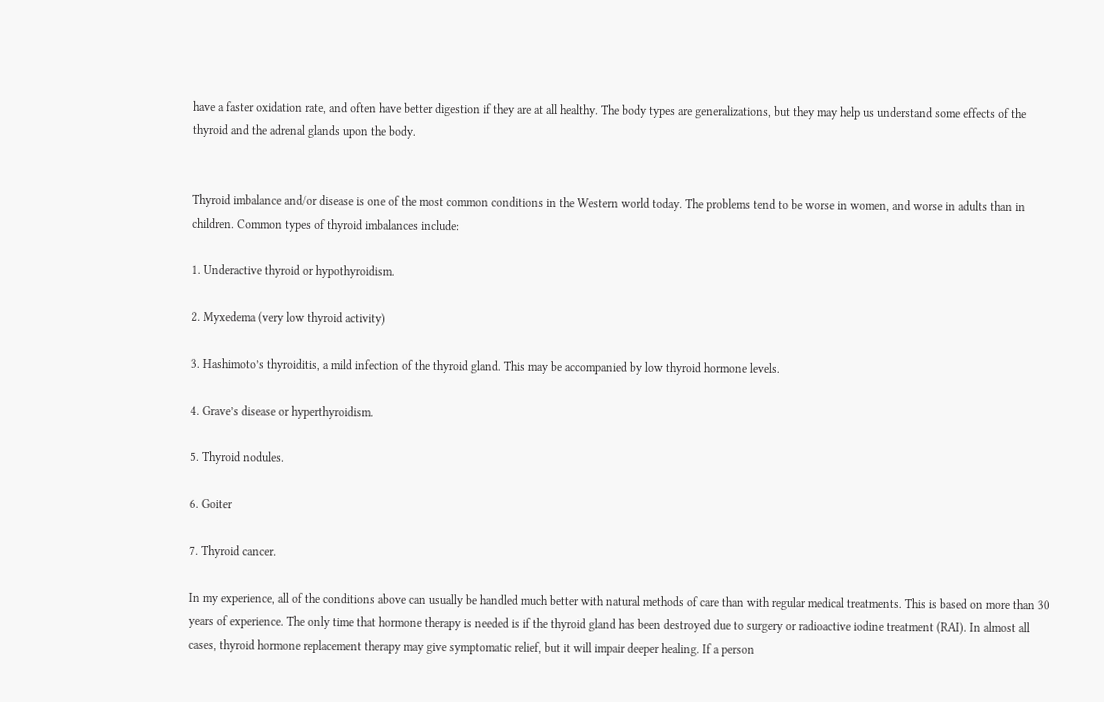have a faster oxidation rate, and often have better digestion if they are at all healthy. The body types are generalizations, but they may help us understand some effects of the thyroid and the adrenal glands upon the body.


Thyroid imbalance and/or disease is one of the most common conditions in the Western world today. The problems tend to be worse in women, and worse in adults than in children. Common types of thyroid imbalances include:

1. Underactive thyroid or hypothyroidism.

2. Myxedema (very low thyroid activity)

3. Hashimoto’s thyroiditis, a mild infection of the thyroid gland. This may be accompanied by low thyroid hormone levels.

4. Grave’s disease or hyperthyroidism.

5. Thyroid nodules.

6. Goiter

7. Thyroid cancer.

In my experience, all of the conditions above can usually be handled much better with natural methods of care than with regular medical treatments. This is based on more than 30 years of experience. The only time that hormone therapy is needed is if the thyroid gland has been destroyed due to surgery or radioactive iodine treatment (RAI). In almost all cases, thyroid hormone replacement therapy may give symptomatic relief, but it will impair deeper healing. If a person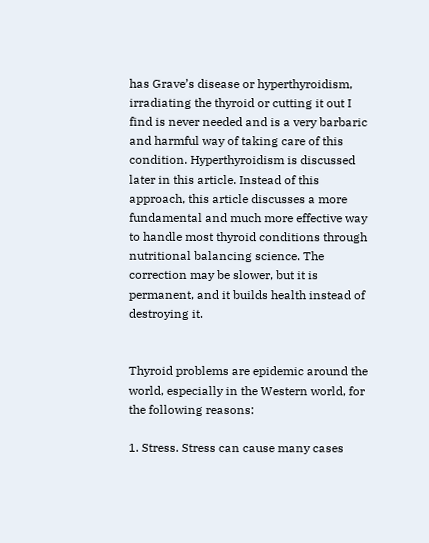has Grave’s disease or hyperthyroidism, irradiating the thyroid or cutting it out I find is never needed and is a very barbaric and harmful way of taking care of this condition. Hyperthyroidism is discussed later in this article. Instead of this approach, this article discusses a more fundamental and much more effective way to handle most thyroid conditions through nutritional balancing science. The correction may be slower, but it is permanent, and it builds health instead of destroying it.


Thyroid problems are epidemic around the world, especially in the Western world, for the following reasons:

1. Stress. Stress can cause many cases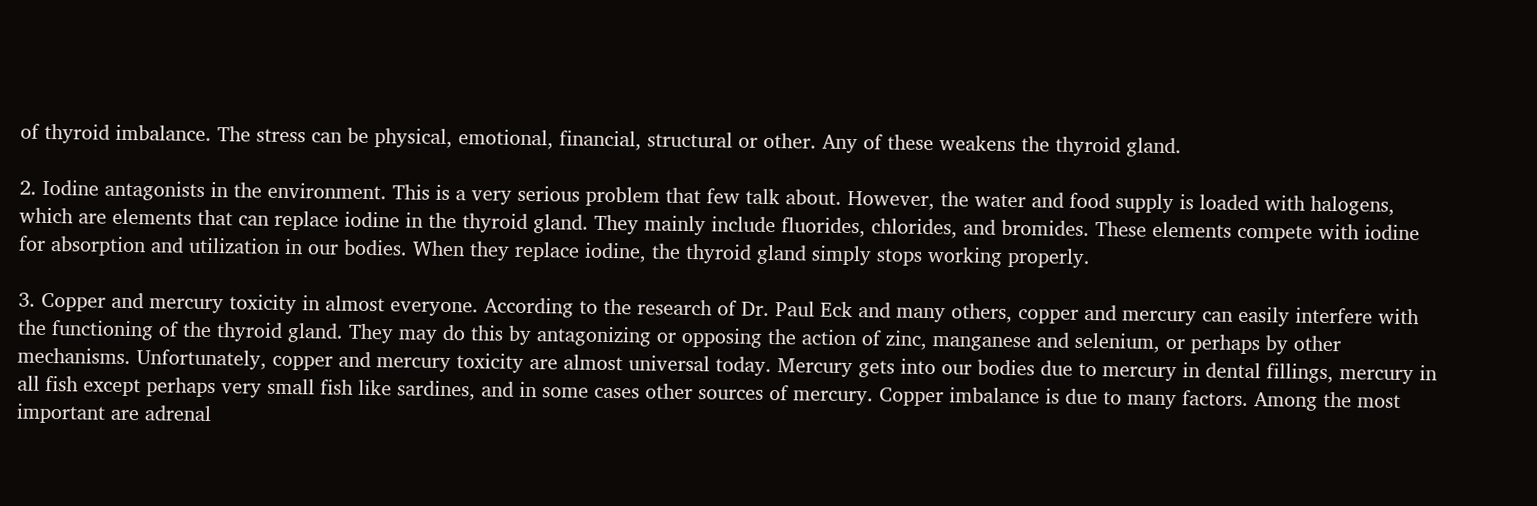of thyroid imbalance. The stress can be physical, emotional, financial, structural or other. Any of these weakens the thyroid gland.

2. Iodine antagonists in the environment. This is a very serious problem that few talk about. However, the water and food supply is loaded with halogens, which are elements that can replace iodine in the thyroid gland. They mainly include fluorides, chlorides, and bromides. These elements compete with iodine for absorption and utilization in our bodies. When they replace iodine, the thyroid gland simply stops working properly.

3. Copper and mercury toxicity in almost everyone. According to the research of Dr. Paul Eck and many others, copper and mercury can easily interfere with the functioning of the thyroid gland. They may do this by antagonizing or opposing the action of zinc, manganese and selenium, or perhaps by other mechanisms. Unfortunately, copper and mercury toxicity are almost universal today. Mercury gets into our bodies due to mercury in dental fillings, mercury in all fish except perhaps very small fish like sardines, and in some cases other sources of mercury. Copper imbalance is due to many factors. Among the most important are adrenal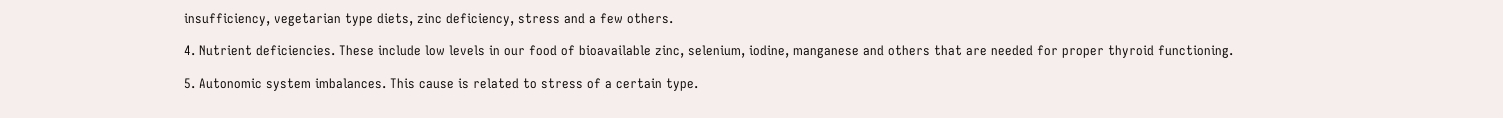insufficiency, vegetarian type diets, zinc deficiency, stress and a few others.

4. Nutrient deficiencies. These include low levels in our food of bioavailable zinc, selenium, iodine, manganese and others that are needed for proper thyroid functioning.

5. Autonomic system imbalances. This cause is related to stress of a certain type.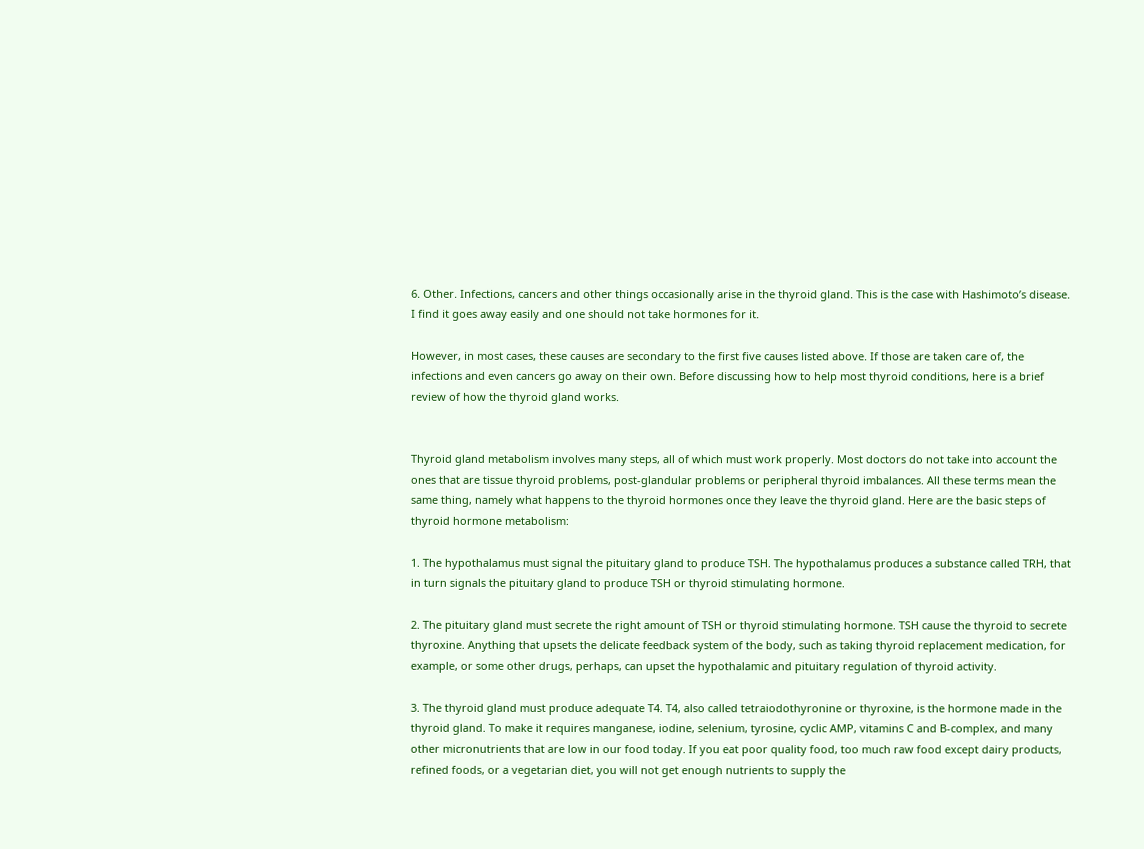6. Other. Infections, cancers and other things occasionally arise in the thyroid gland. This is the case with Hashimoto’s disease. I find it goes away easily and one should not take hormones for it.

However, in most cases, these causes are secondary to the first five causes listed above. If those are taken care of, the infections and even cancers go away on their own. Before discussing how to help most thyroid conditions, here is a brief review of how the thyroid gland works.


Thyroid gland metabolism involves many steps, all of which must work properly. Most doctors do not take into account the ones that are tissue thyroid problems, post-glandular problems or peripheral thyroid imbalances. All these terms mean the same thing, namely what happens to the thyroid hormones once they leave the thyroid gland. Here are the basic steps of thyroid hormone metabolism:

1. The hypothalamus must signal the pituitary gland to produce TSH. The hypothalamus produces a substance called TRH, that in turn signals the pituitary gland to produce TSH or thyroid stimulating hormone.

2. The pituitary gland must secrete the right amount of TSH or thyroid stimulating hormone. TSH cause the thyroid to secrete thyroxine. Anything that upsets the delicate feedback system of the body, such as taking thyroid replacement medication, for example, or some other drugs, perhaps, can upset the hypothalamic and pituitary regulation of thyroid activity.

3. The thyroid gland must produce adequate T4. T4, also called tetraiodothyronine or thyroxine, is the hormone made in the thyroid gland. To make it requires manganese, iodine, selenium, tyrosine, cyclic AMP, vitamins C and B-complex, and many other micronutrients that are low in our food today. If you eat poor quality food, too much raw food except dairy products, refined foods, or a vegetarian diet, you will not get enough nutrients to supply the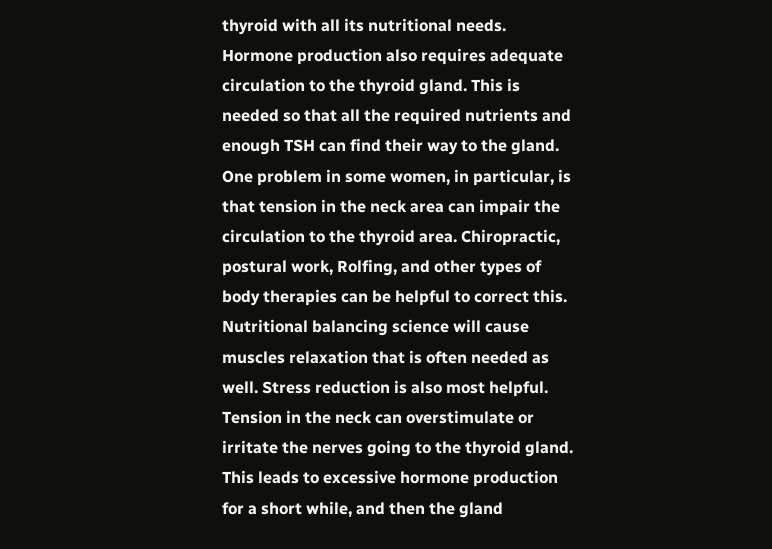thyroid with all its nutritional needs. Hormone production also requires adequate circulation to the thyroid gland. This is needed so that all the required nutrients and enough TSH can find their way to the gland. One problem in some women, in particular, is that tension in the neck area can impair the circulation to the thyroid area. Chiropractic, postural work, Rolfing, and other types of body therapies can be helpful to correct this. Nutritional balancing science will cause muscles relaxation that is often needed as well. Stress reduction is also most helpful. Tension in the neck can overstimulate or irritate the nerves going to the thyroid gland. This leads to excessive hormone production for a short while, and then the gland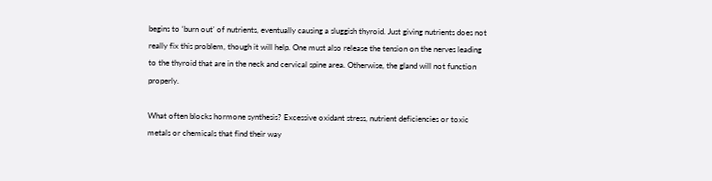begins to ‘burn out’ of nutrients, eventually causing a sluggish thyroid. Just giving nutrients does not really fix this problem, though it will help. One must also release the tension on the nerves leading to the thyroid that are in the neck and cervical spine area. Otherwise, the gland will not function properly.

What often blocks hormone synthesis? Excessive oxidant stress, nutrient deficiencies or toxic metals or chemicals that find their way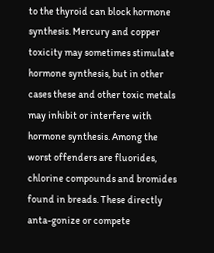to the thyroid can block hormone synthesis. Mercury and copper toxicity may sometimes stimulate hormone synthesis, but in other cases these and other toxic metals may inhibit or interfere with hormone synthesis. Among the worst offenders are fluorides, chlorine compounds and bromides found in breads. These directly anta-gonize or compete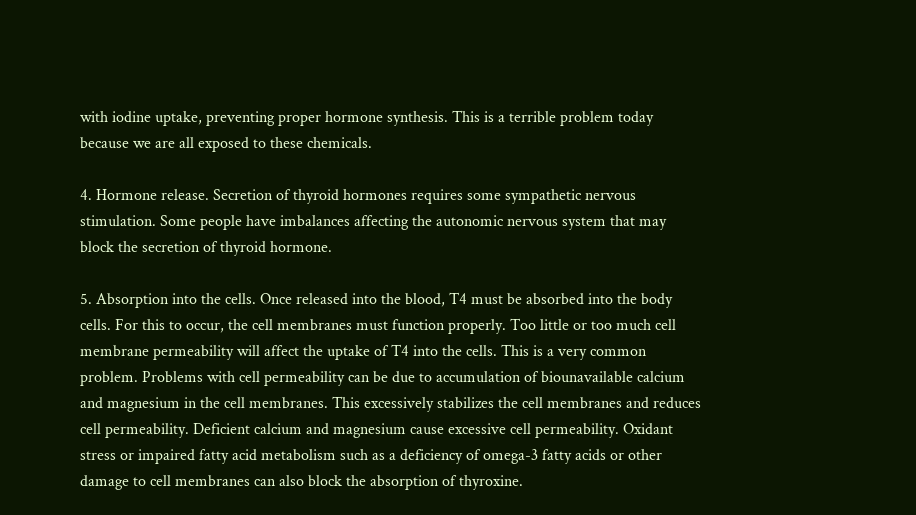with iodine uptake, preventing proper hormone synthesis. This is a terrible problem today because we are all exposed to these chemicals.

4. Hormone release. Secretion of thyroid hormones requires some sympathetic nervous stimulation. Some people have imbalances affecting the autonomic nervous system that may block the secretion of thyroid hormone.

5. Absorption into the cells. Once released into the blood, T4 must be absorbed into the body cells. For this to occur, the cell membranes must function properly. Too little or too much cell membrane permeability will affect the uptake of T4 into the cells. This is a very common problem. Problems with cell permeability can be due to accumulation of biounavailable calcium and magnesium in the cell membranes. This excessively stabilizes the cell membranes and reduces cell permeability. Deficient calcium and magnesium cause excessive cell permeability. Oxidant stress or impaired fatty acid metabolism such as a deficiency of omega-3 fatty acids or other damage to cell membranes can also block the absorption of thyroxine.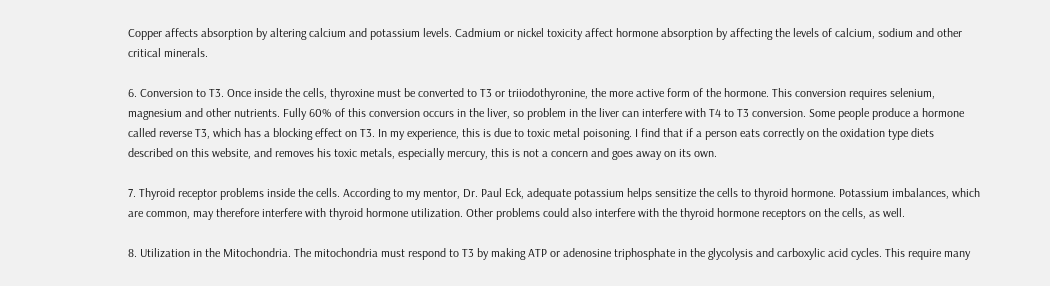Copper affects absorption by altering calcium and potassium levels. Cadmium or nickel toxicity affect hormone absorption by affecting the levels of calcium, sodium and other critical minerals.

6. Conversion to T3. Once inside the cells, thyroxine must be converted to T3 or triiodothyronine, the more active form of the hormone. This conversion requires selenium, magnesium and other nutrients. Fully 60% of this conversion occurs in the liver, so problem in the liver can interfere with T4 to T3 conversion. Some people produce a hormone called reverse T3, which has a blocking effect on T3. In my experience, this is due to toxic metal poisoning. I find that if a person eats correctly on the oxidation type diets described on this website, and removes his toxic metals, especially mercury, this is not a concern and goes away on its own.

7. Thyroid receptor problems inside the cells. According to my mentor, Dr. Paul Eck, adequate potassium helps sensitize the cells to thyroid hormone. Potassium imbalances, which are common, may therefore interfere with thyroid hormone utilization. Other problems could also interfere with the thyroid hormone receptors on the cells, as well.

8. Utilization in the Mitochondria. The mitochondria must respond to T3 by making ATP or adenosine triphosphate in the glycolysis and carboxylic acid cycles. This require many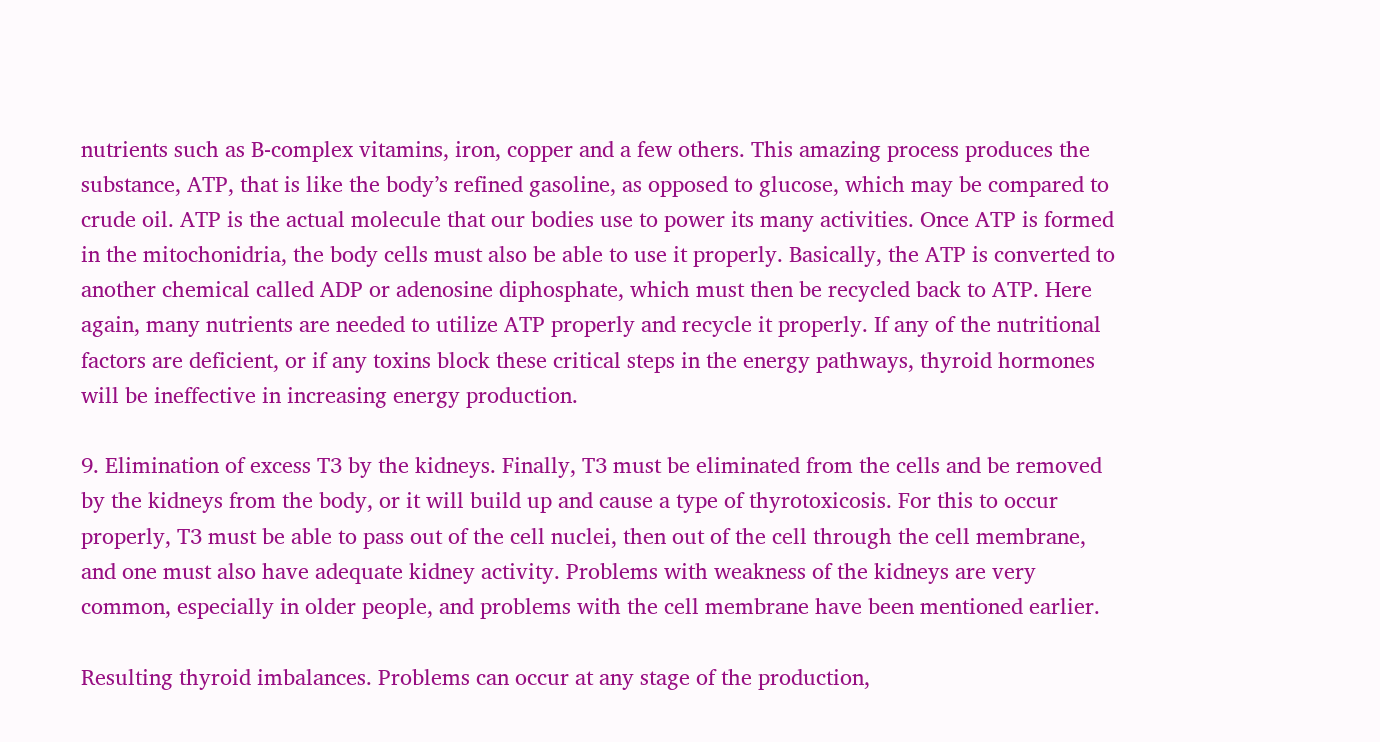nutrients such as B-complex vitamins, iron, copper and a few others. This amazing process produces the substance, ATP, that is like the body’s refined gasoline, as opposed to glucose, which may be compared to crude oil. ATP is the actual molecule that our bodies use to power its many activities. Once ATP is formed in the mitochonidria, the body cells must also be able to use it properly. Basically, the ATP is converted to another chemical called ADP or adenosine diphosphate, which must then be recycled back to ATP. Here again, many nutrients are needed to utilize ATP properly and recycle it properly. If any of the nutritional factors are deficient, or if any toxins block these critical steps in the energy pathways, thyroid hormones will be ineffective in increasing energy production.

9. Elimination of excess T3 by the kidneys. Finally, T3 must be eliminated from the cells and be removed by the kidneys from the body, or it will build up and cause a type of thyrotoxicosis. For this to occur properly, T3 must be able to pass out of the cell nuclei, then out of the cell through the cell membrane, and one must also have adequate kidney activity. Problems with weakness of the kidneys are very common, especially in older people, and problems with the cell membrane have been mentioned earlier.

Resulting thyroid imbalances. Problems can occur at any stage of the production,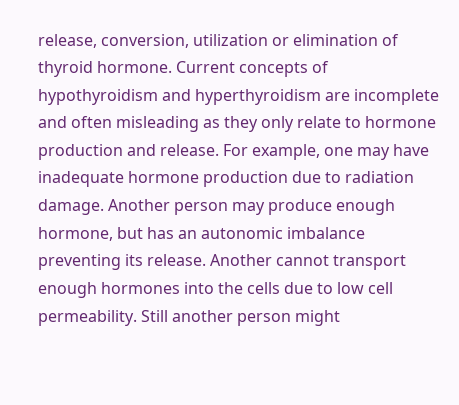release, conversion, utilization or elimination of thyroid hormone. Current concepts of hypothyroidism and hyperthyroidism are incomplete and often misleading as they only relate to hormone production and release. For example, one may have inadequate hormone production due to radiation damage. Another person may produce enough hormone, but has an autonomic imbalance preventing its release. Another cannot transport enough hormones into the cells due to low cell permeability. Still another person might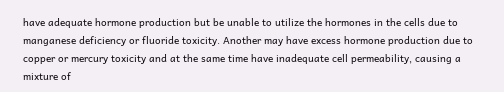have adequate hormone production but be unable to utilize the hormones in the cells due to manganese deficiency or fluoride toxicity. Another may have excess hormone production due to copper or mercury toxicity and at the same time have inadequate cell permeability, causing a mixture of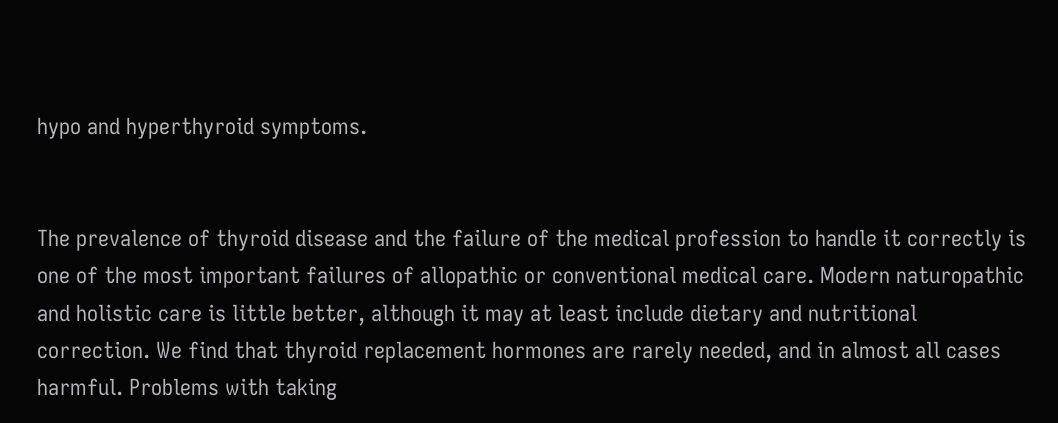hypo and hyperthyroid symptoms.


The prevalence of thyroid disease and the failure of the medical profession to handle it correctly is one of the most important failures of allopathic or conventional medical care. Modern naturopathic and holistic care is little better, although it may at least include dietary and nutritional correction. We find that thyroid replacement hormones are rarely needed, and in almost all cases harmful. Problems with taking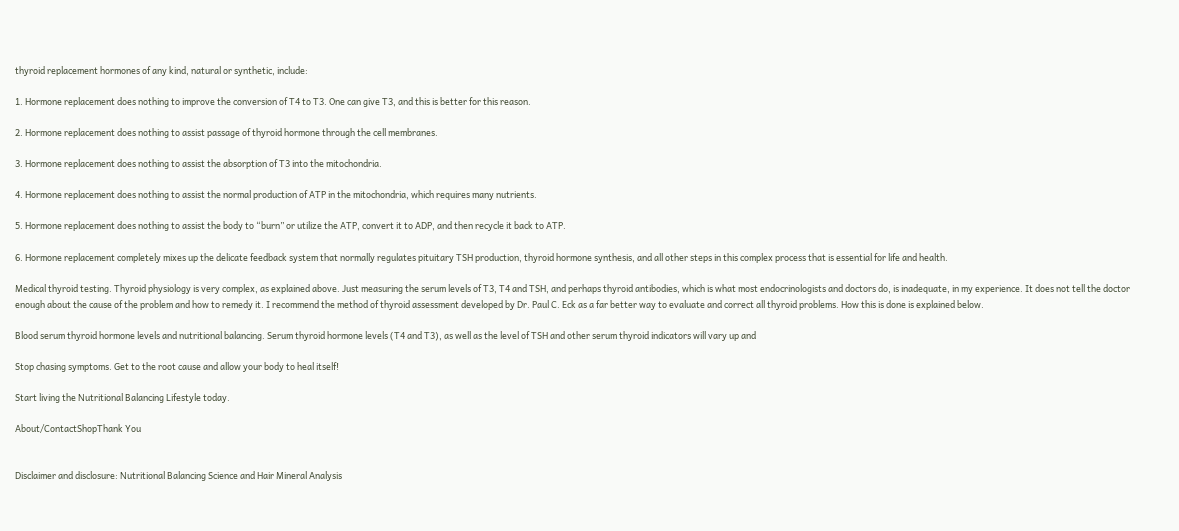thyroid replacement hormones of any kind, natural or synthetic, include:

1. Hormone replacement does nothing to improve the conversion of T4 to T3. One can give T3, and this is better for this reason.

2. Hormone replacement does nothing to assist passage of thyroid hormone through the cell membranes.

3. Hormone replacement does nothing to assist the absorption of T3 into the mitochondria.

4. Hormone replacement does nothing to assist the normal production of ATP in the mitochondria, which requires many nutrients.

5. Hormone replacement does nothing to assist the body to “burn” or utilize the ATP, convert it to ADP, and then recycle it back to ATP.

6. Hormone replacement completely mixes up the delicate feedback system that normally regulates pituitary TSH production, thyroid hormone synthesis, and all other steps in this complex process that is essential for life and health.

Medical thyroid testing. Thyroid physiology is very complex, as explained above. Just measuring the serum levels of T3, T4 and TSH, and perhaps thyroid antibodies, which is what most endocrinologists and doctors do, is inadequate, in my experience. It does not tell the doctor enough about the cause of the problem and how to remedy it. I recommend the method of thyroid assessment developed by Dr. Paul C. Eck as a far better way to evaluate and correct all thyroid problems. How this is done is explained below.

Blood serum thyroid hormone levels and nutritional balancing. Serum thyroid hormone levels (T4 and T3), as well as the level of TSH and other serum thyroid indicators will vary up and

Stop chasing symptoms. Get to the root cause and allow your body to heal itself!

Start living the Nutritional Balancing Lifestyle today.

About/ContactShopThank You


Disclaimer and disclosure: Nutritional Balancing Science and Hair Mineral Analysis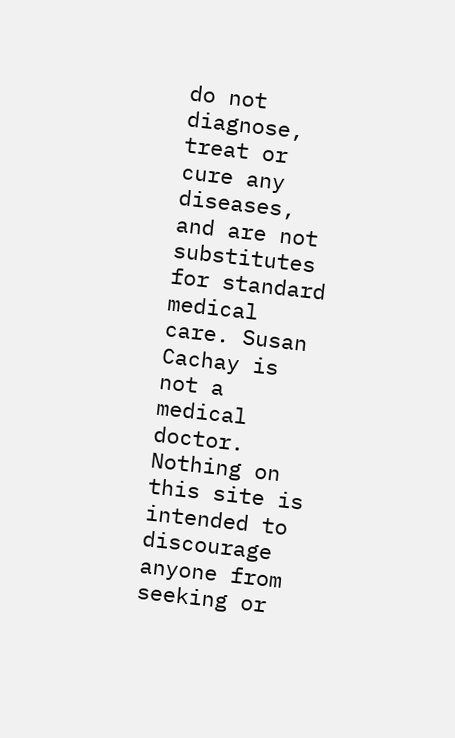do not diagnose, treat or cure any diseases, and are not substitutes for standard medical care. Susan Cachay is not a medical doctor. Nothing on this site is intended to discourage anyone from seeking or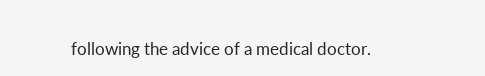following the advice of a medical doctor.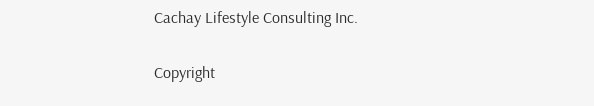Cachay Lifestyle Consulting Inc.

Copyright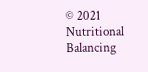© 2021 Nutritional Balancing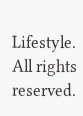Lifestyle. All rights reserved.